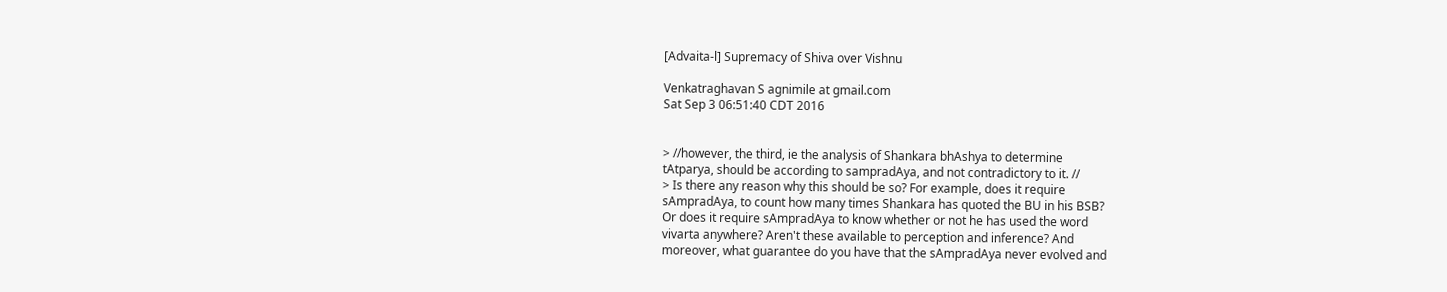[Advaita-l] Supremacy of Shiva over Vishnu

Venkatraghavan S agnimile at gmail.com
Sat Sep 3 06:51:40 CDT 2016


> //however, the third, ie the analysis of Shankara bhAshya to determine
tAtparya, should be according to sampradAya, and not contradictory to it. //
> Is there any reason why this should be so? For example, does it require
sAmpradAya, to count how many times Shankara has quoted the BU in his BSB?
Or does it require sAmpradAya to know whether or not he has used the word
vivarta anywhere? Aren't these available to perception and inference? And
moreover, what guarantee do you have that the sAmpradAya never evolved and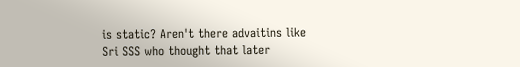is static? Aren't there advaitins like Sri SSS who thought that later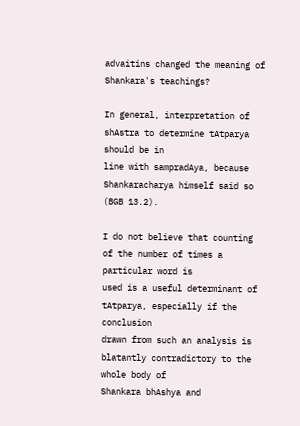advaitins changed the meaning of Shankara's teachings?

In general, interpretation of shAstra to determine tAtparya should be in
line with sampradAya, because Shankaracharya himself said so (BGB 13.2).

I do not believe that counting of the number of times a particular word is
used is a useful determinant of tAtparya, especially if the conclusion
drawn from such an analysis is blatantly contradictory to the whole body of
Shankara bhAshya and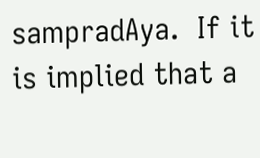sampradAya.  If it is implied that a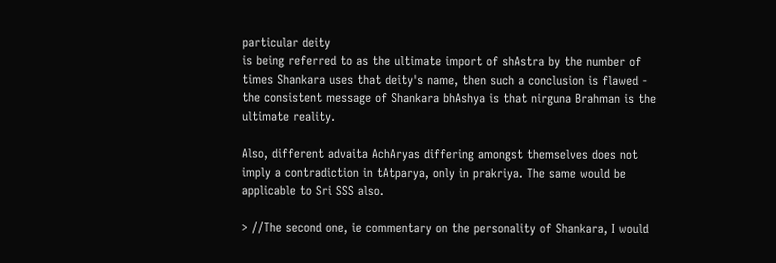particular deity
is being referred to as the ultimate import of shAstra by the number of
times Shankara uses that deity's name, then such a conclusion is flawed -
the consistent message of Shankara bhAshya is that nirguna Brahman is the
ultimate reality.

Also, different advaita AchAryas differing amongst themselves does not
imply a contradiction in tAtparya, only in prakriya. The same would be
applicable to Sri SSS also.

> //The second one, ie commentary on the personality of Shankara, I would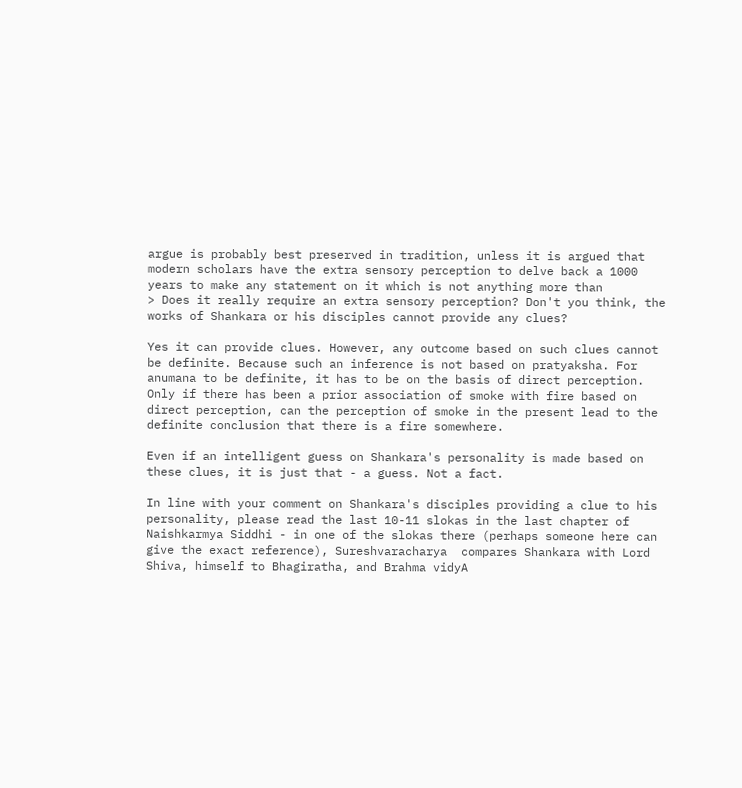argue is probably best preserved in tradition, unless it is argued that
modern scholars have the extra sensory perception to delve back a 1000
years to make any statement on it which is not anything more than
> Does it really require an extra sensory perception? Don't you think, the
works of Shankara or his disciples cannot provide any clues?

Yes it can provide clues. However, any outcome based on such clues cannot
be definite. Because such an inference is not based on pratyaksha. For
anumana to be definite, it has to be on the basis of direct perception.
Only if there has been a prior association of smoke with fire based on
direct perception, can the perception of smoke in the present lead to the
definite conclusion that there is a fire somewhere.

Even if an intelligent guess on Shankara's personality is made based on
these clues, it is just that - a guess. Not a fact.

In line with your comment on Shankara's disciples providing a clue to his
personality, please read the last 10-11 slokas in the last chapter of
Naishkarmya Siddhi - in one of the slokas there (perhaps someone here can
give the exact reference), Sureshvaracharya  compares Shankara with Lord
Shiva, himself to Bhagiratha, and Brahma vidyA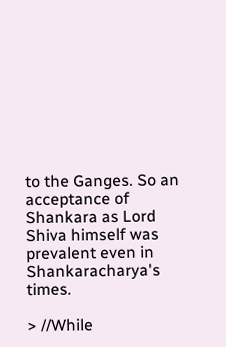to the Ganges. So an
acceptance of Shankara as Lord Shiva himself was prevalent even in
Shankaracharya's times.

> //While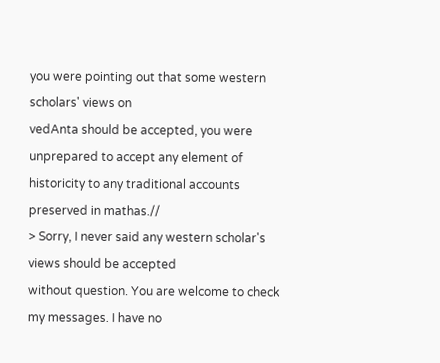you were pointing out that some western scholars' views on
vedAnta should be accepted, you were unprepared to accept any element of
historicity to any traditional accounts preserved in mathas.//
> Sorry, I never said any western scholar's views should be accepted
without question. You are welcome to check my messages. I have no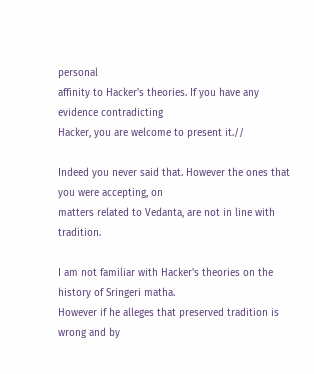personal
affinity to Hacker's theories. If you have any evidence contradicting
Hacker, you are welcome to present it.//

Indeed you never said that. However the ones that you were accepting, on
matters related to Vedanta, are not in line with tradition.

I am not familiar with Hacker's theories on the history of Sringeri matha.
However if he alleges that preserved tradition is wrong and by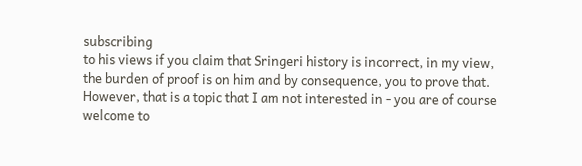subscribing
to his views if you claim that Sringeri history is incorrect, in my view,
the burden of proof is on him and by consequence, you to prove that.
However, that is a topic that I am not interested in - you are of course
welcome to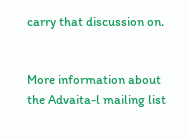carry that discussion on.


More information about the Advaita-l mailing list